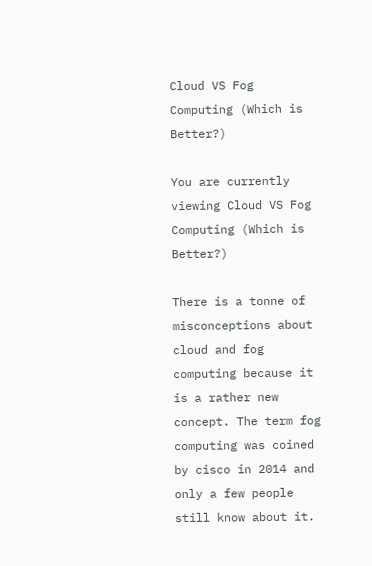Cloud VS Fog Computing (Which is Better?)

You are currently viewing Cloud VS Fog Computing (Which is Better?)

There is a tonne of misconceptions about cloud and fog computing because it is a rather new concept. The term fog computing was coined by cisco in 2014 and only a few people still know about it.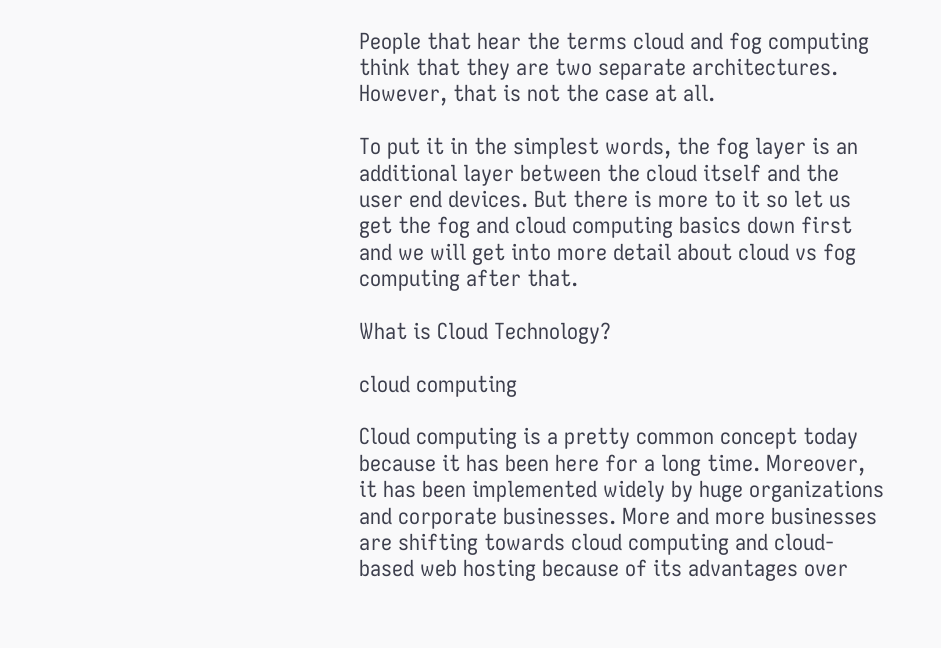People that hear the terms cloud and fog computing think that they are two separate architectures. However, that is not the case at all.

To put it in the simplest words, the fog layer is an additional layer between the cloud itself and the user end devices. But there is more to it so let us get the fog and cloud computing basics down first and we will get into more detail about cloud vs fog computing after that.

What is Cloud Technology?

cloud computing

Cloud computing is a pretty common concept today because it has been here for a long time. Moreover, it has been implemented widely by huge organizations and corporate businesses. More and more businesses are shifting towards cloud computing and cloud-based web hosting because of its advantages over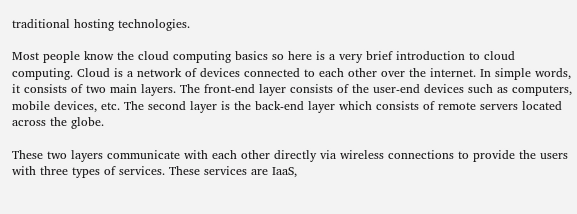traditional hosting technologies.

Most people know the cloud computing basics so here is a very brief introduction to cloud computing. Cloud is a network of devices connected to each other over the internet. In simple words, it consists of two main layers. The front-end layer consists of the user-end devices such as computers, mobile devices, etc. The second layer is the back-end layer which consists of remote servers located across the globe.

These two layers communicate with each other directly via wireless connections to provide the users with three types of services. These services are IaaS,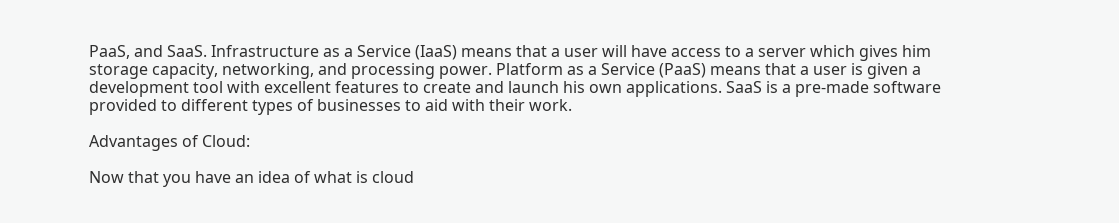PaaS, and SaaS. Infrastructure as a Service (IaaS) means that a user will have access to a server which gives him storage capacity, networking, and processing power. Platform as a Service (PaaS) means that a user is given a development tool with excellent features to create and launch his own applications. SaaS is a pre-made software provided to different types of businesses to aid with their work.

Advantages of Cloud:

Now that you have an idea of what is cloud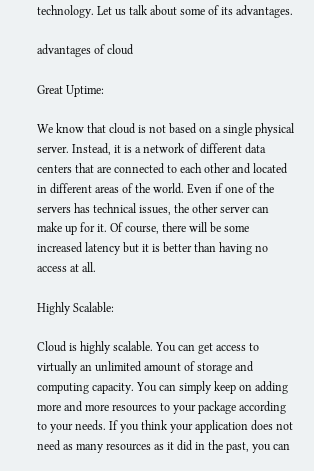technology. Let us talk about some of its advantages.

advantages of cloud

Great Uptime:

We know that cloud is not based on a single physical server. Instead, it is a network of different data centers that are connected to each other and located in different areas of the world. Even if one of the servers has technical issues, the other server can make up for it. Of course, there will be some increased latency but it is better than having no access at all.

Highly Scalable:

Cloud is highly scalable. You can get access to virtually an unlimited amount of storage and computing capacity. You can simply keep on adding more and more resources to your package according to your needs. If you think your application does not need as many resources as it did in the past, you can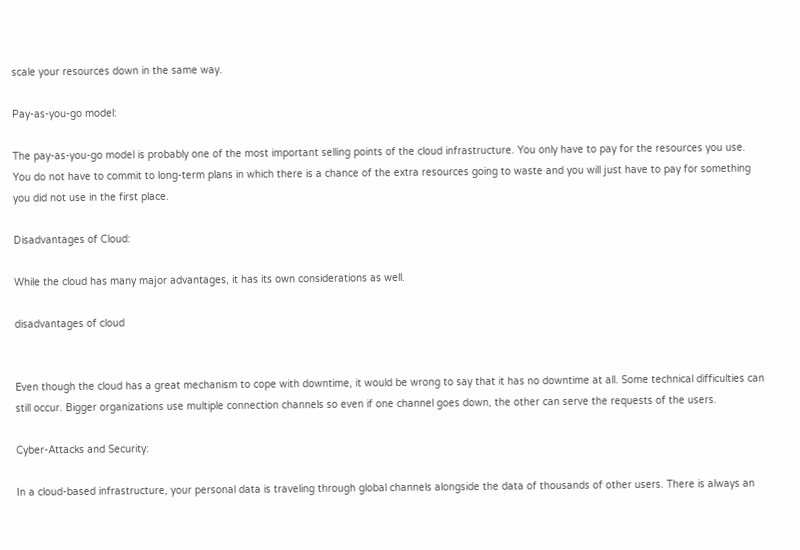scale your resources down in the same way.

Pay-as-you-go model:

The pay-as-you-go model is probably one of the most important selling points of the cloud infrastructure. You only have to pay for the resources you use. You do not have to commit to long-term plans in which there is a chance of the extra resources going to waste and you will just have to pay for something you did not use in the first place.

Disadvantages of Cloud:

While the cloud has many major advantages, it has its own considerations as well.

disadvantages of cloud


Even though the cloud has a great mechanism to cope with downtime, it would be wrong to say that it has no downtime at all. Some technical difficulties can still occur. Bigger organizations use multiple connection channels so even if one channel goes down, the other can serve the requests of the users.

Cyber-Attacks and Security:

In a cloud-based infrastructure, your personal data is traveling through global channels alongside the data of thousands of other users. There is always an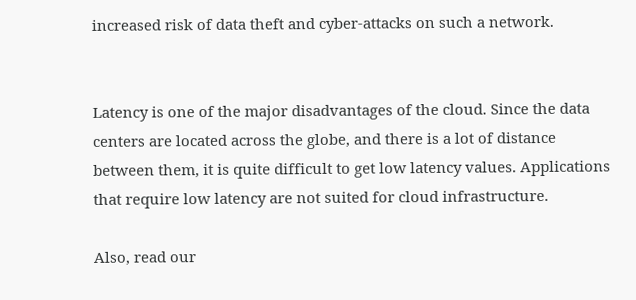increased risk of data theft and cyber-attacks on such a network.


Latency is one of the major disadvantages of the cloud. Since the data centers are located across the globe, and there is a lot of distance between them, it is quite difficult to get low latency values. Applications that require low latency are not suited for cloud infrastructure.

Also, read our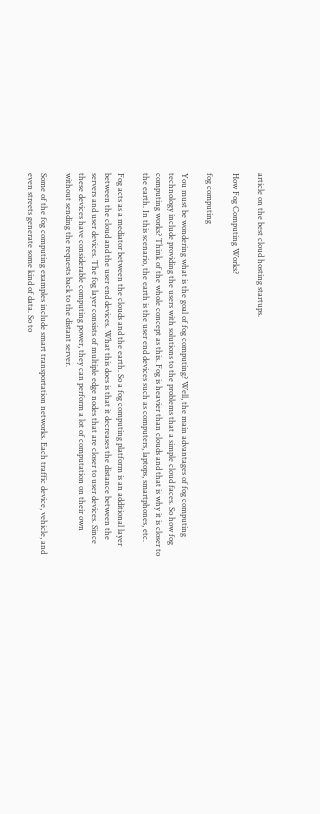article on the best cloud hosting startups.

How Fog Computing Works?

fog computing

You must be wondering what is the goal of fog computing? Well, the main advantages of fog computing technology include providing the users with solutions to the problems that a simple cloud faces. So how fog computing works? Think of the whole concept as this. Fog is heavier than clouds and that is why it is closer to the earth. In this scenario, the earth is the user end devices such as computers, laptops, smartphones, etc.

Fog acts as a mediator between the clouds and the earth. So a fog computing platform is an additional layer between the cloud and the user end devices. What this does is that it decreases the distance between the servers and user devices. The fog layer consists of multiple edge nodes that are closer to user devices. Since these devices have considerable computing power, they can perform a lot of computation on their own without sending the requests back to the distant server.

Some of the fog computing examples include smart transportation networks. Each traffic device, vehicle, and even streets generate some kind of data. So to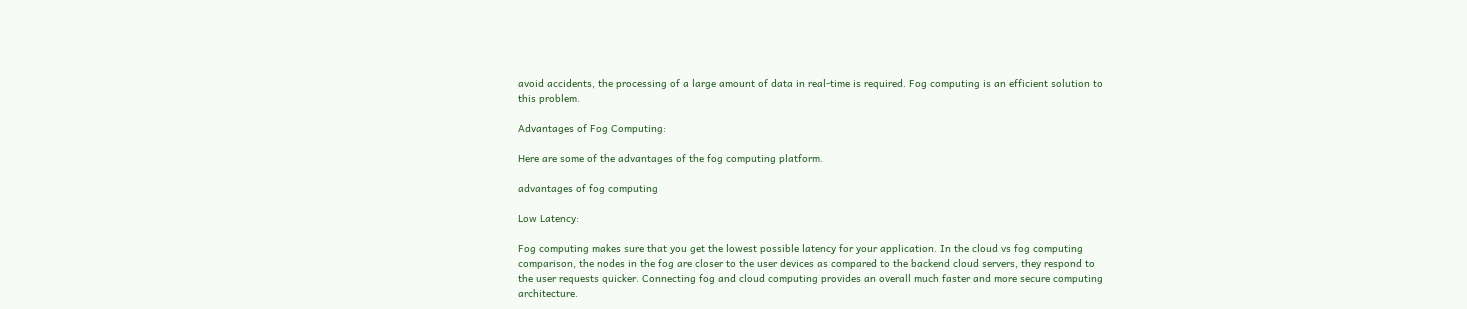avoid accidents, the processing of a large amount of data in real-time is required. Fog computing is an efficient solution to this problem.

Advantages of Fog Computing:

Here are some of the advantages of the fog computing platform.

advantages of fog computing

Low Latency:

Fog computing makes sure that you get the lowest possible latency for your application. In the cloud vs fog computing comparison, the nodes in the fog are closer to the user devices as compared to the backend cloud servers, they respond to the user requests quicker. Connecting fog and cloud computing provides an overall much faster and more secure computing architecture.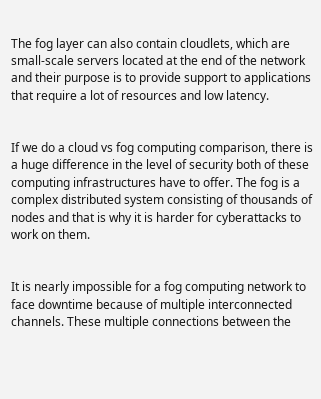The fog layer can also contain cloudlets, which are small-scale servers located at the end of the network and their purpose is to provide support to applications that require a lot of resources and low latency.


If we do a cloud vs fog computing comparison, there is a huge difference in the level of security both of these computing infrastructures have to offer. The fog is a complex distributed system consisting of thousands of nodes and that is why it is harder for cyberattacks to work on them.


It is nearly impossible for a fog computing network to face downtime because of multiple interconnected channels. These multiple connections between the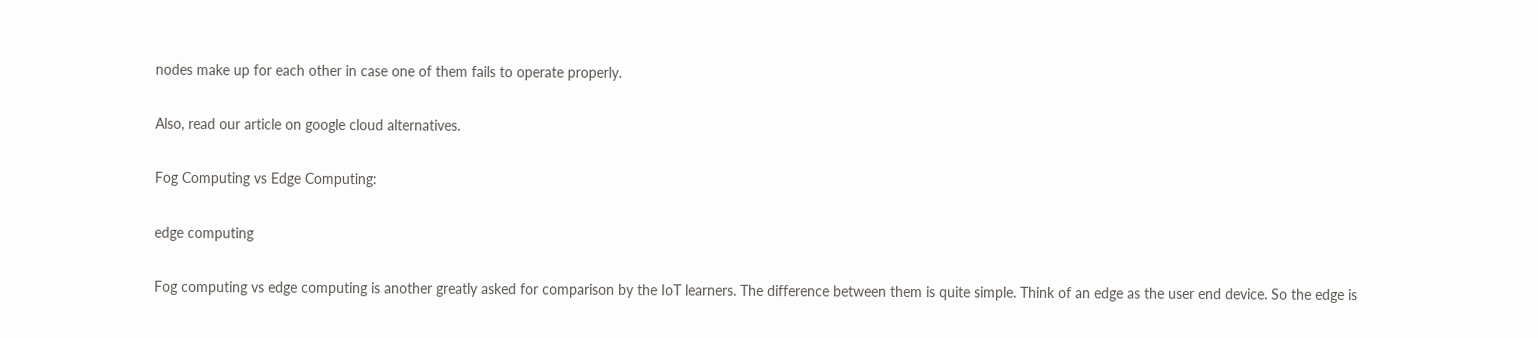nodes make up for each other in case one of them fails to operate properly.

Also, read our article on google cloud alternatives.

Fog Computing vs Edge Computing:

edge computing

Fog computing vs edge computing is another greatly asked for comparison by the IoT learners. The difference between them is quite simple. Think of an edge as the user end device. So the edge is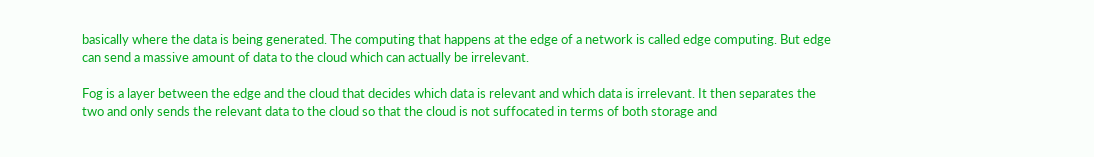basically where the data is being generated. The computing that happens at the edge of a network is called edge computing. But edge can send a massive amount of data to the cloud which can actually be irrelevant.

Fog is a layer between the edge and the cloud that decides which data is relevant and which data is irrelevant. It then separates the two and only sends the relevant data to the cloud so that the cloud is not suffocated in terms of both storage and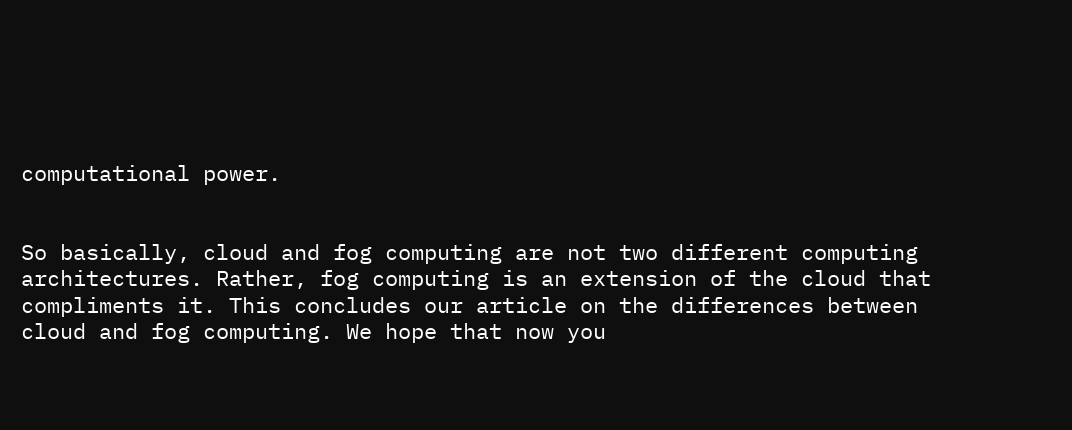computational power.


So basically, cloud and fog computing are not two different computing architectures. Rather, fog computing is an extension of the cloud that compliments it. This concludes our article on the differences between cloud and fog computing. We hope that now you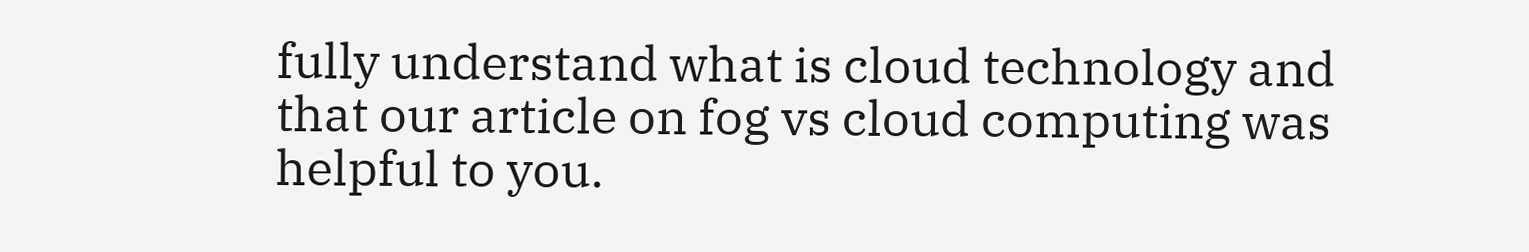fully understand what is cloud technology and that our article on fog vs cloud computing was helpful to you.